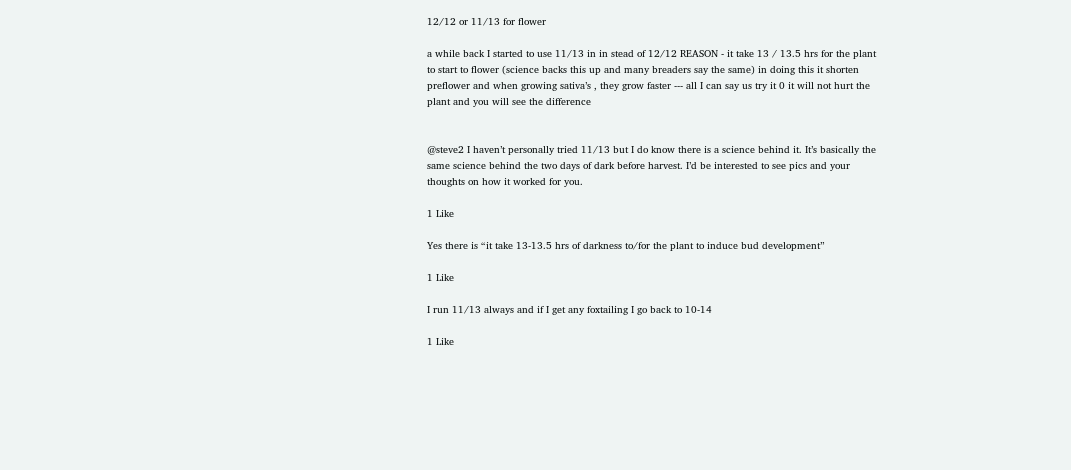12/12 or 11/13 for flower

a while back I started to use 11/13 in in stead of 12/12 REASON - it take 13 / 13.5 hrs for the plant to start to flower (science backs this up and many breaders say the same) in doing this it shorten preflower and when growing sativa’s , they grow faster --- all I can say us try it 0 it will not hurt the plant and you will see the difference


@steve2 I haven’t personally tried 11/13 but I do know there is a science behind it. It’s basically the same science behind the two days of dark before harvest. I’d be interested to see pics and your thoughts on how it worked for you.

1 Like

Yes there is “it take 13-13.5 hrs of darkness to/for the plant to induce bud development”

1 Like

I run 11/13 always and if I get any foxtailing I go back to 10-14

1 Like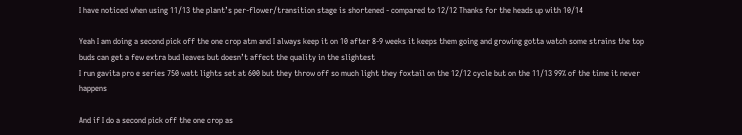I have noticed when using 11/13 the plant’s per-flower/transition stage is shortened - compared to 12/12 Thanks for the heads up with 10/14

Yeah I am doing a second pick off the one crop atm and I always keep it on 10 after 8-9 weeks it keeps them going and growing gotta watch some strains the top buds can get a few extra bud leaves but doesn’t affect the quality in the slightest
I run gavita pro e series 750 watt lights set at 600 but they throw off so much light they foxtail on the 12/12 cycle but on the 11/13 99% of the time it never happens

And if I do a second pick off the one crop as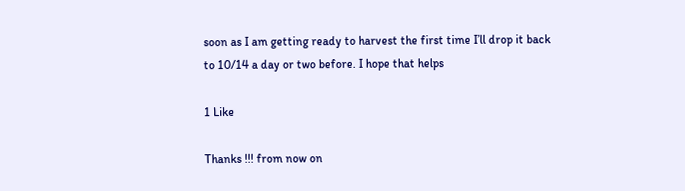soon as I am getting ready to harvest the first time I’ll drop it back to 10/14 a day or two before. I hope that helps

1 Like

Thanks !!! from now on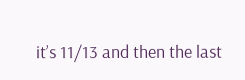it’s 11/13 and then the last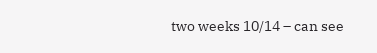two weeks 10/14 – can see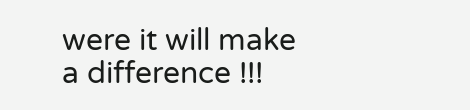were it will make a difference !!!